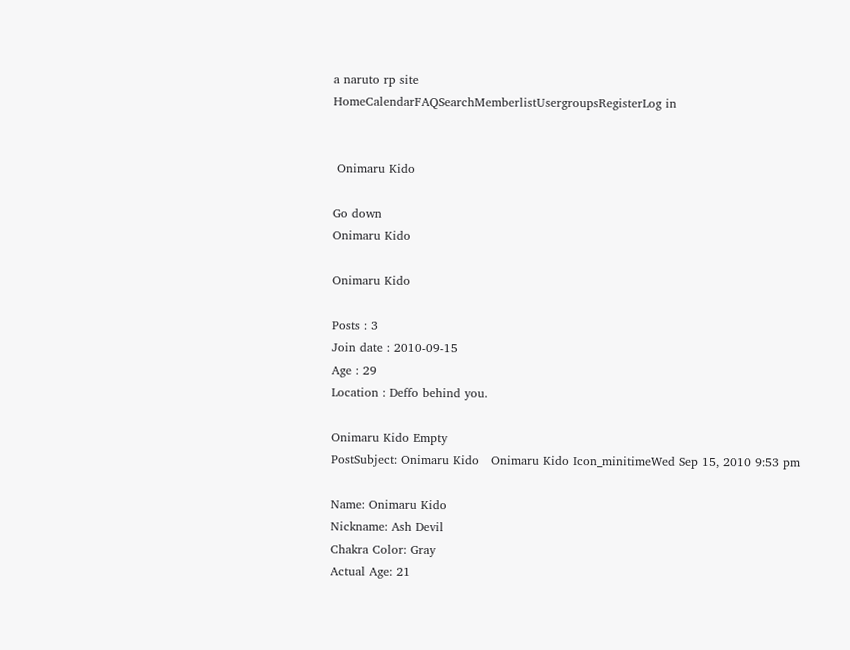a naruto rp site
HomeCalendarFAQSearchMemberlistUsergroupsRegisterLog in


 Onimaru Kido

Go down
Onimaru Kido

Onimaru Kido

Posts : 3
Join date : 2010-09-15
Age : 29
Location : Deffo behind you.

Onimaru Kido Empty
PostSubject: Onimaru Kido   Onimaru Kido Icon_minitimeWed Sep 15, 2010 9:53 pm

Name: Onimaru Kido
Nickname: Ash Devil
Chakra Color: Gray
Actual Age: 21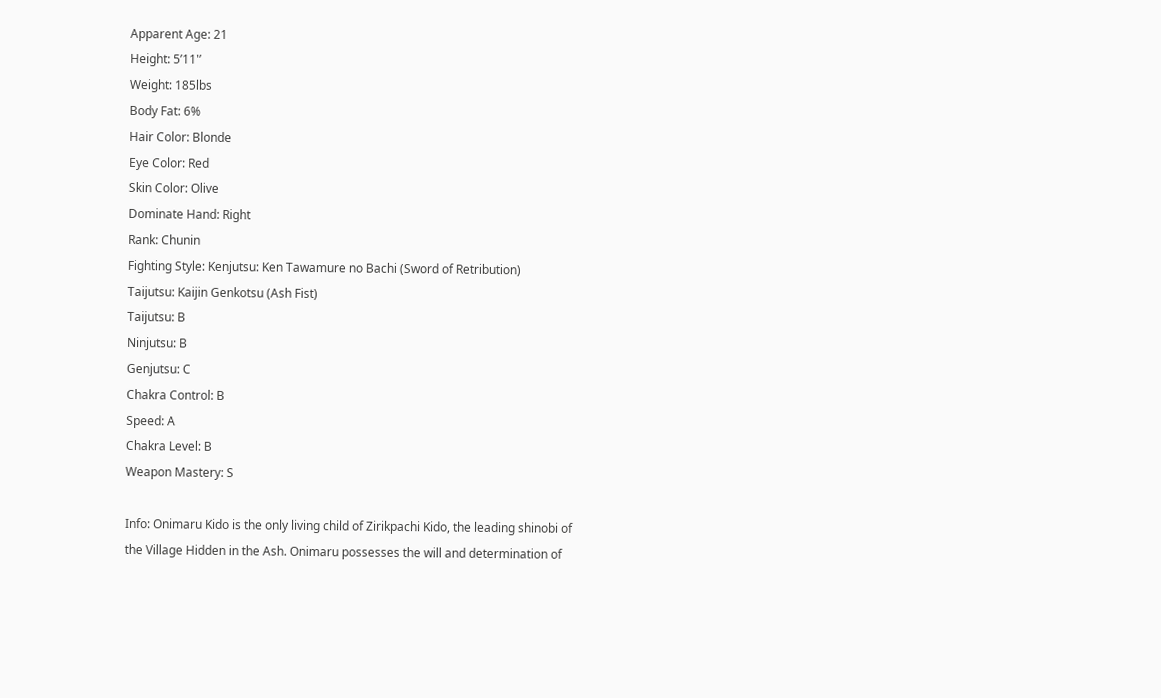Apparent Age: 21
Height: 5’11'’
Weight: 185lbs
Body Fat: 6%
Hair Color: Blonde
Eye Color: Red
Skin Color: Olive
Dominate Hand: Right
Rank: Chunin
Fighting Style: Kenjutsu: Ken Tawamure no Bachi (Sword of Retribution)
Taijutsu: Kaijin Genkotsu (Ash Fist)
Taijutsu: B
Ninjutsu: B
Genjutsu: C
Chakra Control: B
Speed: A
Chakra Level: B
Weapon Mastery: S

Info: Onimaru Kido is the only living child of Zirikpachi Kido, the leading shinobi of the Village Hidden in the Ash. Onimaru possesses the will and determination of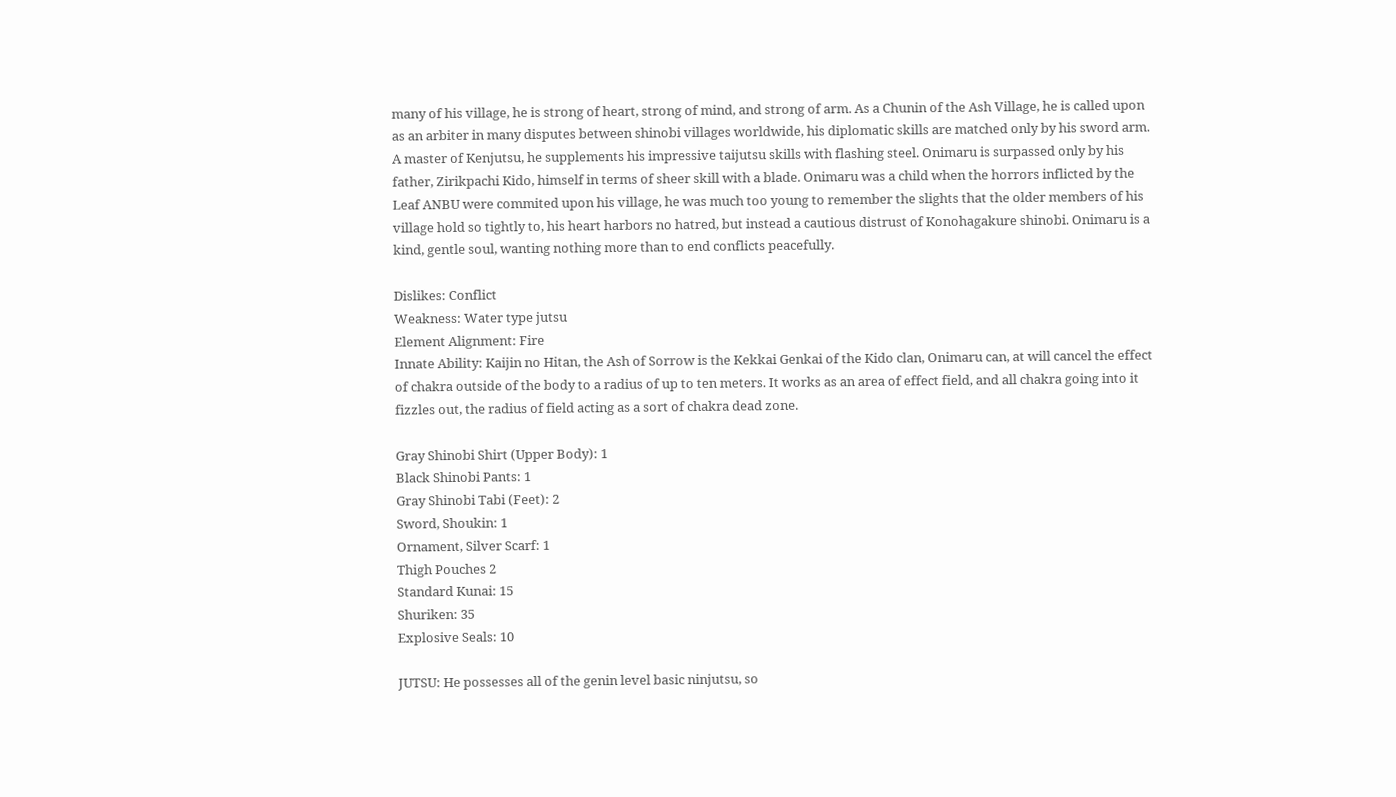many of his village, he is strong of heart, strong of mind, and strong of arm. As a Chunin of the Ash Village, he is called upon as an arbiter in many disputes between shinobi villages worldwide, his diplomatic skills are matched only by his sword arm. A master of Kenjutsu, he supplements his impressive taijutsu skills with flashing steel. Onimaru is surpassed only by his father, Zirikpachi Kido, himself in terms of sheer skill with a blade. Onimaru was a child when the horrors inflicted by the Leaf ANBU were commited upon his village, he was much too young to remember the slights that the older members of his village hold so tightly to, his heart harbors no hatred, but instead a cautious distrust of Konohagakure shinobi. Onimaru is a kind, gentle soul, wanting nothing more than to end conflicts peacefully.

Dislikes: Conflict
Weakness: Water type jutsu
Element Alignment: Fire
Innate Ability: Kaijin no Hitan, the Ash of Sorrow is the Kekkai Genkai of the Kido clan, Onimaru can, at will cancel the effect of chakra outside of the body to a radius of up to ten meters. It works as an area of effect field, and all chakra going into it fizzles out, the radius of field acting as a sort of chakra dead zone.

Gray Shinobi Shirt (Upper Body): 1
Black Shinobi Pants: 1
Gray Shinobi Tabi (Feet): 2
Sword, Shoukin: 1
Ornament, Silver Scarf: 1
Thigh Pouches 2
Standard Kunai: 15
Shuriken: 35
Explosive Seals: 10

JUTSU: He possesses all of the genin level basic ninjutsu, so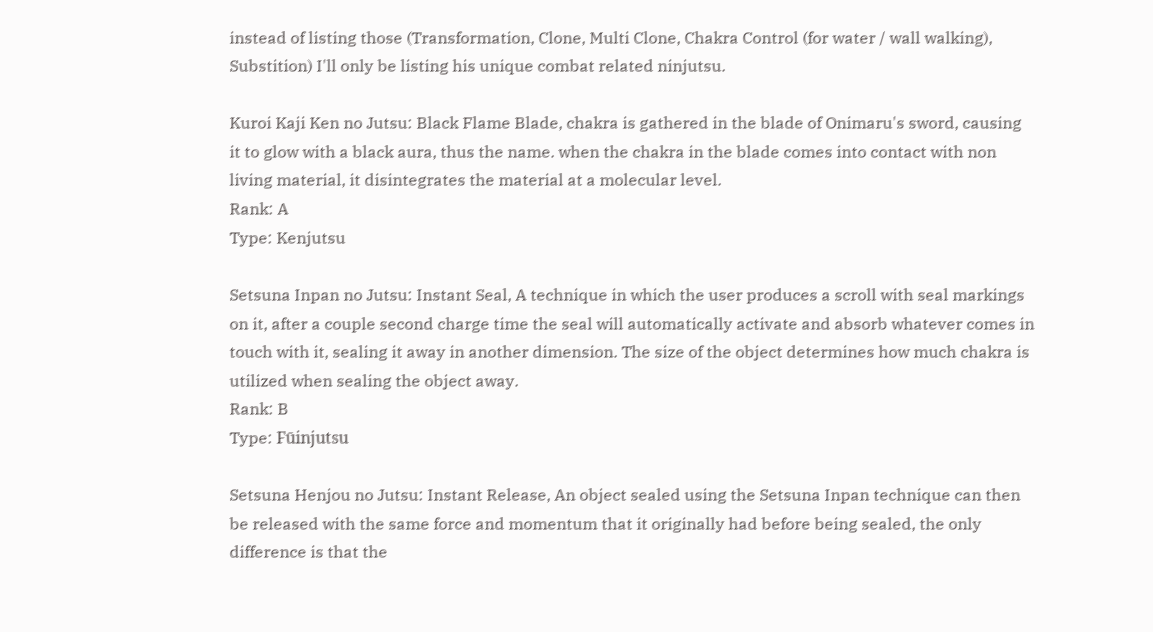instead of listing those (Transformation, Clone, Multi Clone, Chakra Control (for water / wall walking), Substition) I'll only be listing his unique combat related ninjutsu.

Kuroi Kaji Ken no Jutsu: Black Flame Blade, chakra is gathered in the blade of Onimaru's sword, causing it to glow with a black aura, thus the name. when the chakra in the blade comes into contact with non living material, it disintegrates the material at a molecular level.
Rank: A
Type: Kenjutsu

Setsuna Inpan no Jutsu: Instant Seal, A technique in which the user produces a scroll with seal markings on it, after a couple second charge time the seal will automatically activate and absorb whatever comes in touch with it, sealing it away in another dimension. The size of the object determines how much chakra is utilized when sealing the object away.
Rank: B
Type: Fūinjutsu

Setsuna Henjou no Jutsu: Instant Release, An object sealed using the Setsuna Inpan technique can then be released with the same force and momentum that it originally had before being sealed, the only difference is that the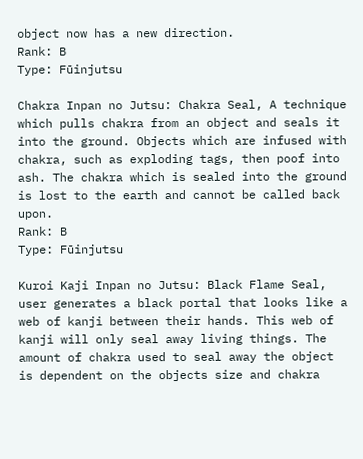object now has a new direction.
Rank: B
Type: Fūinjutsu

Chakra Inpan no Jutsu: Chakra Seal, A technique which pulls chakra from an object and seals it into the ground. Objects which are infused with chakra, such as exploding tags, then poof into ash. The chakra which is sealed into the ground is lost to the earth and cannot be called back upon.
Rank: B
Type: Fūinjutsu

Kuroi Kaji Inpan no Jutsu: Black Flame Seal, user generates a black portal that looks like a web of kanji between their hands. This web of kanji will only seal away living things. The amount of chakra used to seal away the object is dependent on the objects size and chakra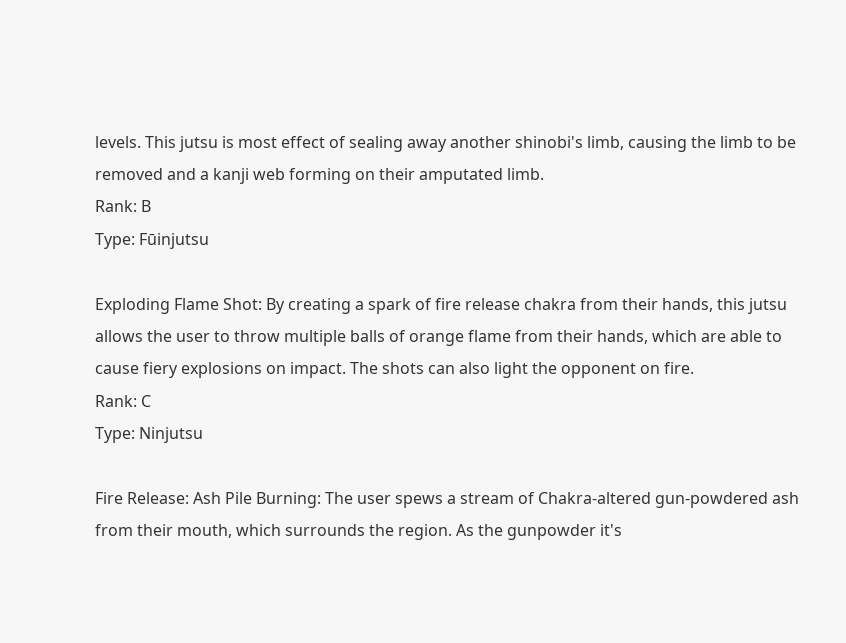levels. This jutsu is most effect of sealing away another shinobi's limb, causing the limb to be removed and a kanji web forming on their amputated limb.
Rank: B
Type: Fūinjutsu

Exploding Flame Shot: By creating a spark of fire release chakra from their hands, this jutsu allows the user to throw multiple balls of orange flame from their hands, which are able to cause fiery explosions on impact. The shots can also light the opponent on fire.
Rank: C
Type: Ninjutsu

Fire Release: Ash Pile Burning: The user spews a stream of Chakra-altered gun-powdered ash from their mouth, which surrounds the region. As the gunpowder it's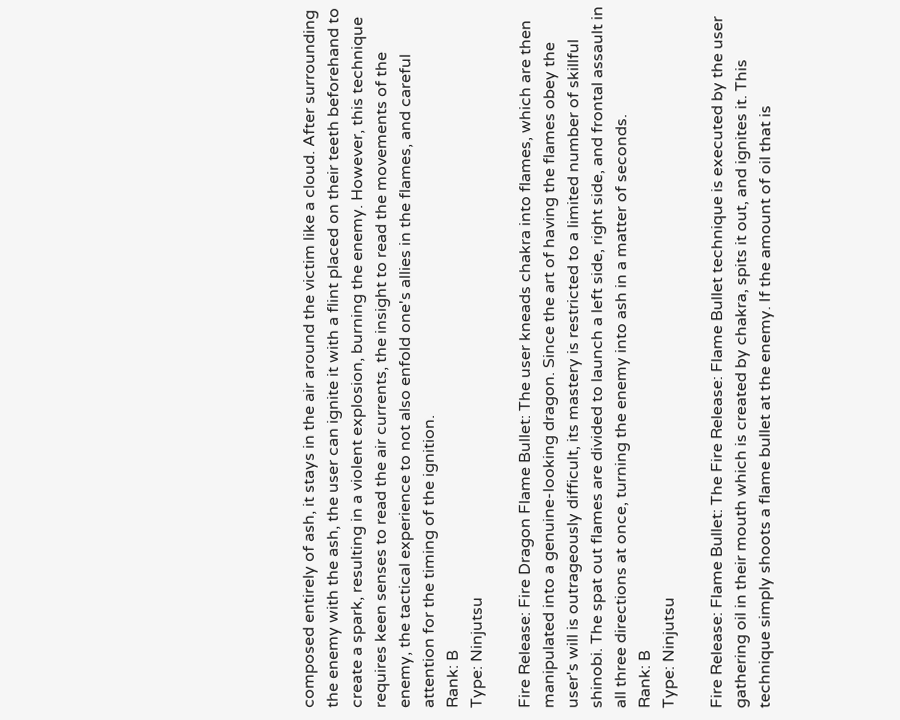composed entirely of ash, it stays in the air around the victim like a cloud. After surrounding the enemy with the ash, the user can ignite it with a flint placed on their teeth beforehand to create a spark, resulting in a violent explosion, burning the enemy. However, this technique requires keen senses to read the air currents, the insight to read the movements of the enemy, the tactical experience to not also enfold one's allies in the flames, and careful attention for the timing of the ignition.
Rank: B
Type: Ninjutsu

Fire Release: Fire Dragon Flame Bullet: The user kneads chakra into flames, which are then manipulated into a genuine-looking dragon. Since the art of having the flames obey the user's will is outrageously difficult, its mastery is restricted to a limited number of skillful shinobi. The spat out flames are divided to launch a left side, right side, and frontal assault in all three directions at once, turning the enemy into ash in a matter of seconds.
Rank: B
Type: Ninjutsu

Fire Release: Flame Bullet: The Fire Release: Flame Bullet technique is executed by the user gathering oil in their mouth which is created by chakra, spits it out, and ignites it. This technique simply shoots a flame bullet at the enemy. If the amount of oil that is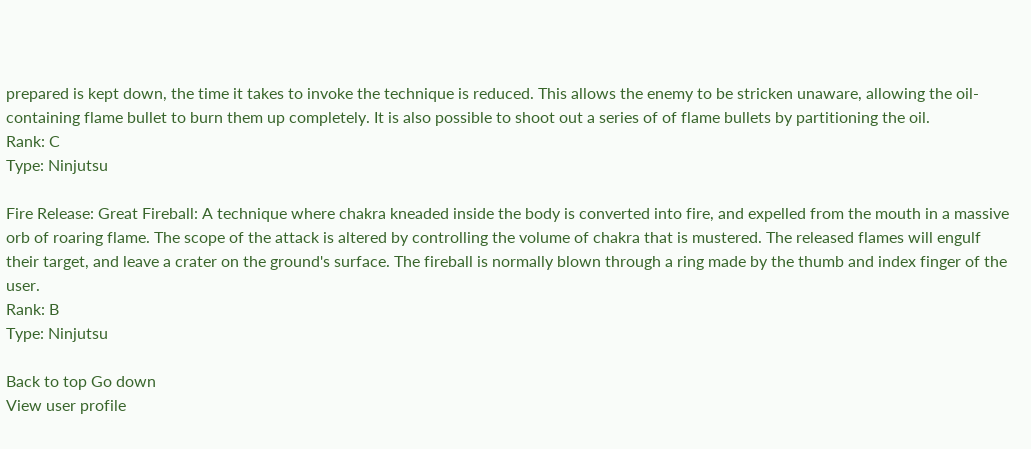prepared is kept down, the time it takes to invoke the technique is reduced. This allows the enemy to be stricken unaware, allowing the oil-containing flame bullet to burn them up completely. It is also possible to shoot out a series of of flame bullets by partitioning the oil.
Rank: C
Type: Ninjutsu

Fire Release: Great Fireball: A technique where chakra kneaded inside the body is converted into fire, and expelled from the mouth in a massive orb of roaring flame. The scope of the attack is altered by controlling the volume of chakra that is mustered. The released flames will engulf their target, and leave a crater on the ground's surface. The fireball is normally blown through a ring made by the thumb and index finger of the user.
Rank: B
Type: Ninjutsu

Back to top Go down
View user profile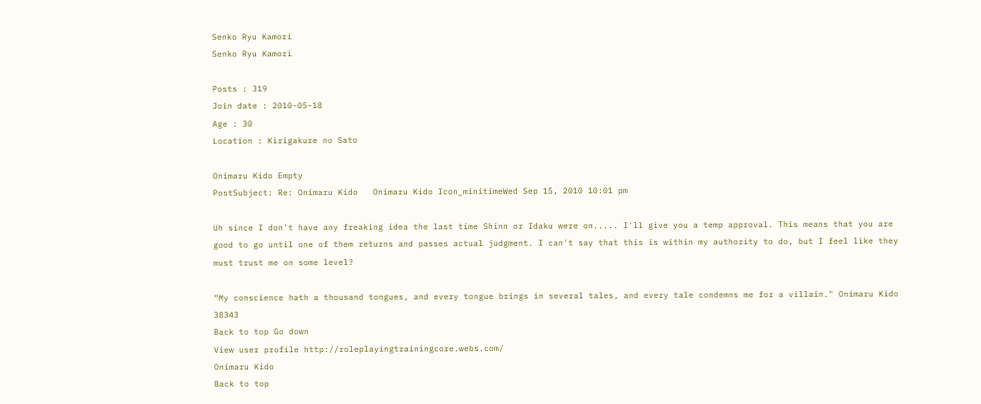Senko Ryu Kamori
Senko Ryu Kamori

Posts : 319
Join date : 2010-05-18
Age : 30
Location : Kirigakure no Sato

Onimaru Kido Empty
PostSubject: Re: Onimaru Kido   Onimaru Kido Icon_minitimeWed Sep 15, 2010 10:01 pm

Uh since I don't have any freaking idea the last time Shinn or Idaku were on..... I'll give you a temp approval. This means that you are good to go until one of them returns and passes actual judgment. I can't say that this is within my authority to do, but I feel like they must trust me on some level?

“My conscience hath a thousand tongues, and every tongue brings in several tales, and every tale condemns me for a villain." Onimaru Kido 38343
Back to top Go down
View user profile http://roleplayingtrainingcore.webs.com/
Onimaru Kido
Back to top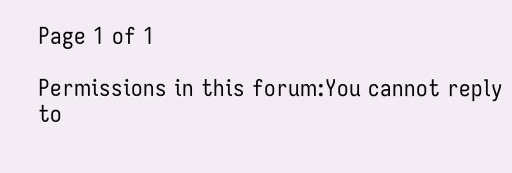Page 1 of 1

Permissions in this forum:You cannot reply to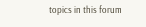topics in this forum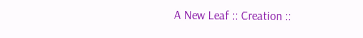A New Leaf :: Creation ::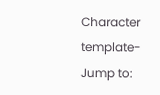Character template-
Jump to: